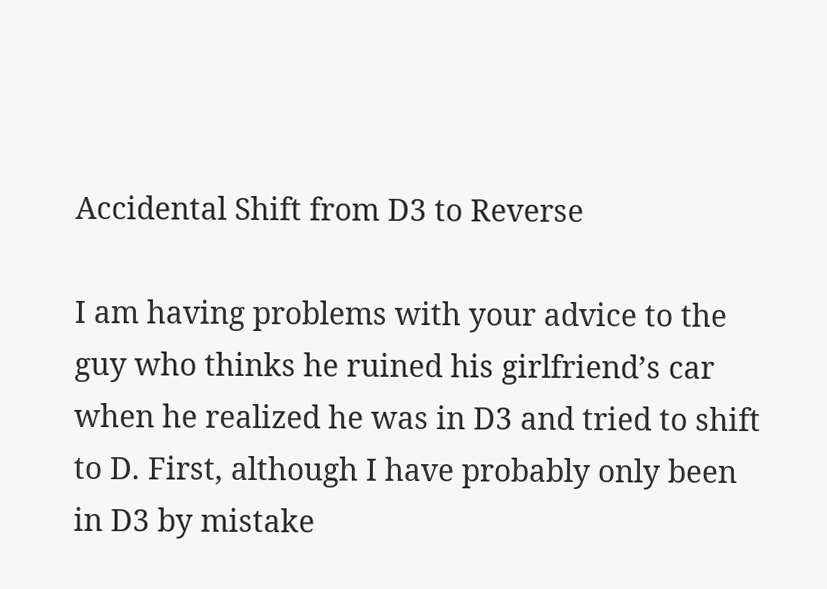Accidental Shift from D3 to Reverse

I am having problems with your advice to the guy who thinks he ruined his girlfriend’s car when he realized he was in D3 and tried to shift to D. First, although I have probably only been in D3 by mistake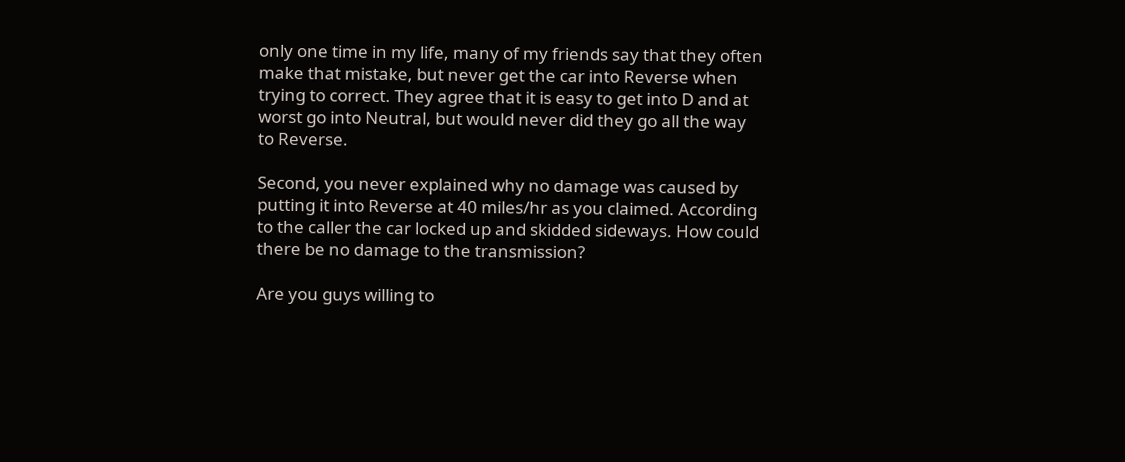only one time in my life, many of my friends say that they often make that mistake, but never get the car into Reverse when trying to correct. They agree that it is easy to get into D and at worst go into Neutral, but would never did they go all the way to Reverse.

Second, you never explained why no damage was caused by putting it into Reverse at 40 miles/hr as you claimed. According to the caller the car locked up and skidded sideways. How could there be no damage to the transmission?

Are you guys willing to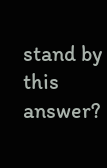stand by this answer?